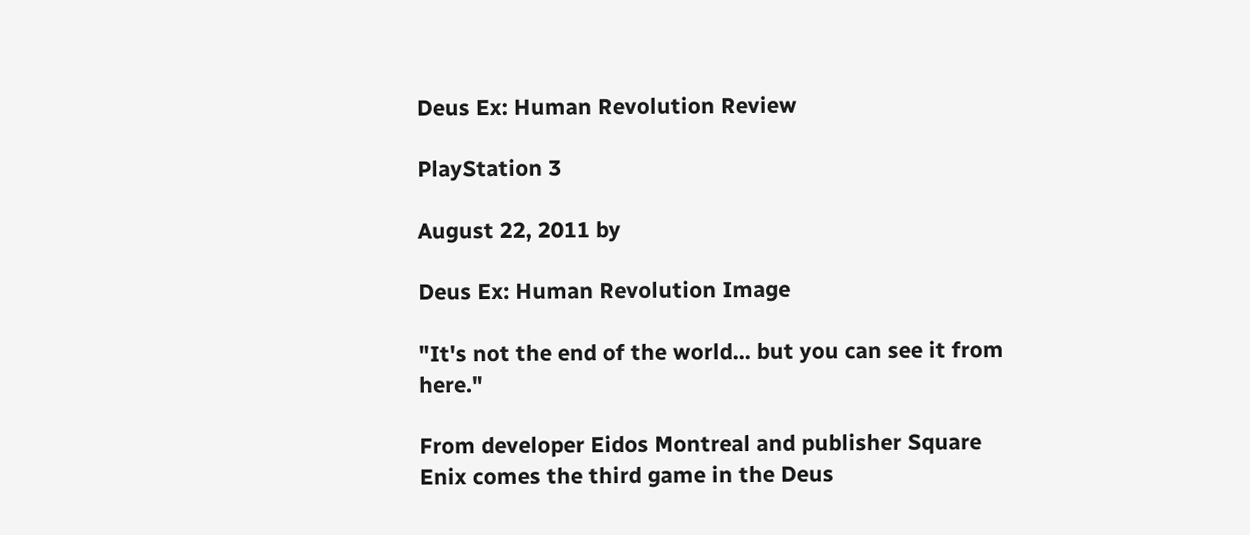Deus Ex: Human Revolution Review

PlayStation 3

August 22, 2011 by

Deus Ex: Human Revolution Image

"It's not the end of the world... but you can see it from here."

From developer Eidos Montreal and publisher Square Enix comes the third game in the Deus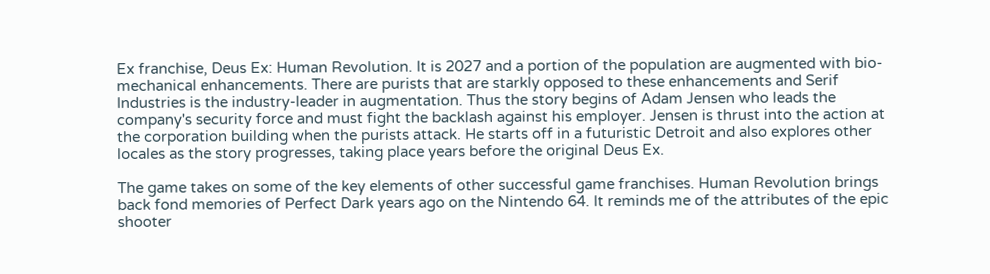Ex franchise, Deus Ex: Human Revolution. It is 2027 and a portion of the population are augmented with bio-mechanical enhancements. There are purists that are starkly opposed to these enhancements and Serif Industries is the industry-leader in augmentation. Thus the story begins of Adam Jensen who leads the company's security force and must fight the backlash against his employer. Jensen is thrust into the action at the corporation building when the purists attack. He starts off in a futuristic Detroit and also explores other locales as the story progresses, taking place years before the original Deus Ex.

The game takes on some of the key elements of other successful game franchises. Human Revolution brings back fond memories of Perfect Dark years ago on the Nintendo 64. It reminds me of the attributes of the epic shooter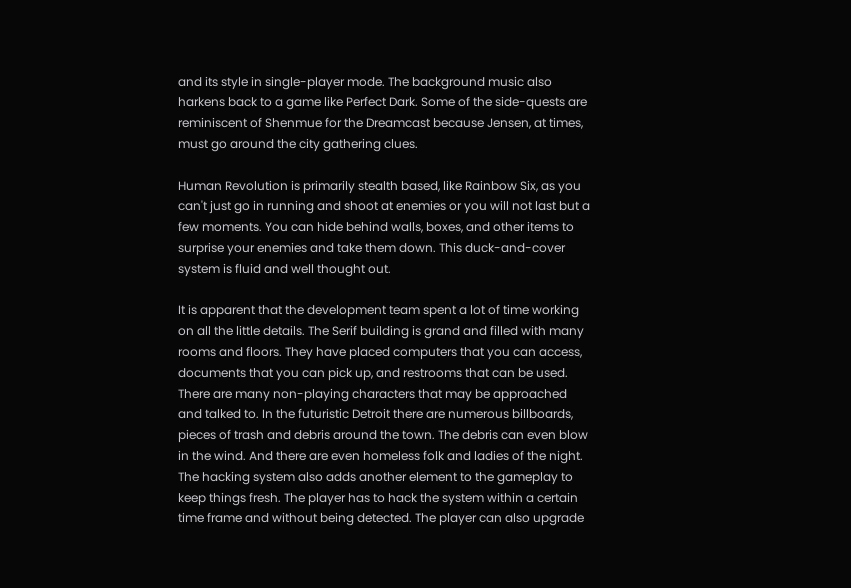and its style in single-player mode. The background music also harkens back to a game like Perfect Dark. Some of the side-quests are reminiscent of Shenmue for the Dreamcast because Jensen, at times, must go around the city gathering clues.

Human Revolution is primarily stealth based, like Rainbow Six, as you can't just go in running and shoot at enemies or you will not last but a few moments. You can hide behind walls, boxes, and other items to surprise your enemies and take them down. This duck-and-cover system is fluid and well thought out.

It is apparent that the development team spent a lot of time working on all the little details. The Serif building is grand and filled with many rooms and floors. They have placed computers that you can access, documents that you can pick up, and restrooms that can be used. There are many non-playing characters that may be approached and talked to. In the futuristic Detroit there are numerous billboards, pieces of trash and debris around the town. The debris can even blow in the wind. And there are even homeless folk and ladies of the night. The hacking system also adds another element to the gameplay to keep things fresh. The player has to hack the system within a certain time frame and without being detected. The player can also upgrade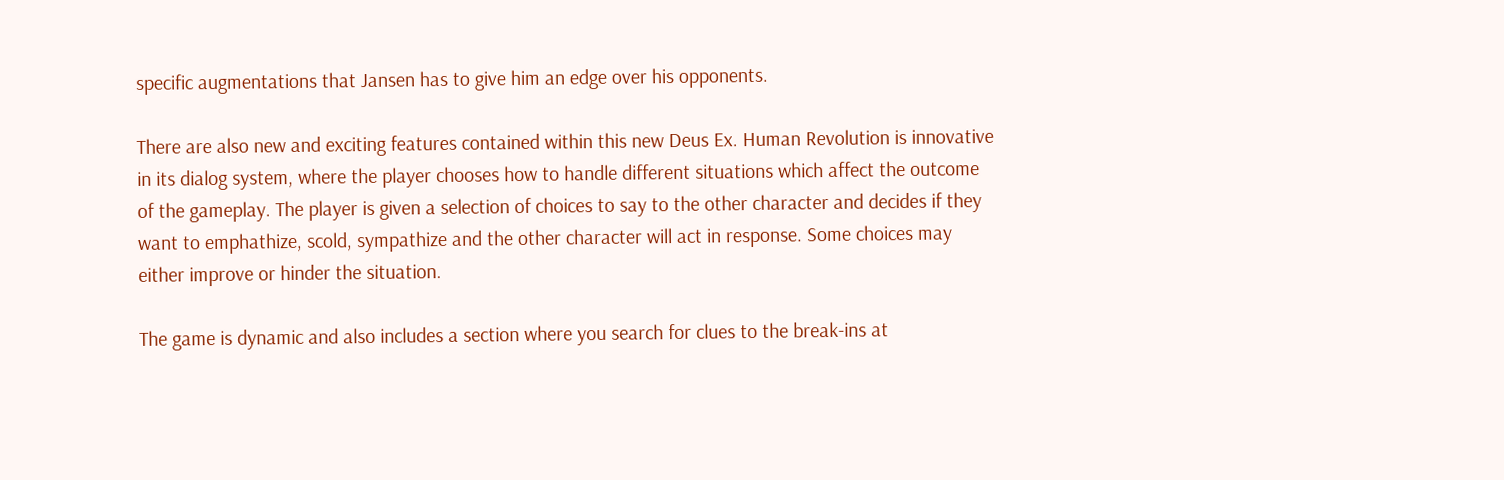specific augmentations that Jansen has to give him an edge over his opponents.

There are also new and exciting features contained within this new Deus Ex. Human Revolution is innovative in its dialog system, where the player chooses how to handle different situations which affect the outcome of the gameplay. The player is given a selection of choices to say to the other character and decides if they want to emphathize, scold, sympathize and the other character will act in response. Some choices may either improve or hinder the situation.

The game is dynamic and also includes a section where you search for clues to the break-ins at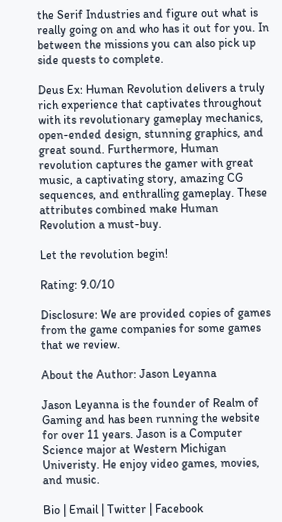the Serif Industries and figure out what is really going on and who has it out for you. In between the missions you can also pick up side quests to complete.

Deus Ex: Human Revolution delivers a truly rich experience that captivates throughout with its revolutionary gameplay mechanics, open-ended design, stunning graphics, and great sound. Furthermore, Human revolution captures the gamer with great music, a captivating story, amazing CG sequences, and enthralling gameplay. These attributes combined make Human Revolution a must-buy.

Let the revolution begin!

Rating: 9.0/10

Disclosure: We are provided copies of games from the game companies for some games that we review.

About the Author: Jason Leyanna

Jason Leyanna is the founder of Realm of Gaming and has been running the website for over 11 years. Jason is a Computer Science major at Western Michigan Univeristy. He enjoy video games, movies, and music.

Bio | Email | Twitter | Facebook